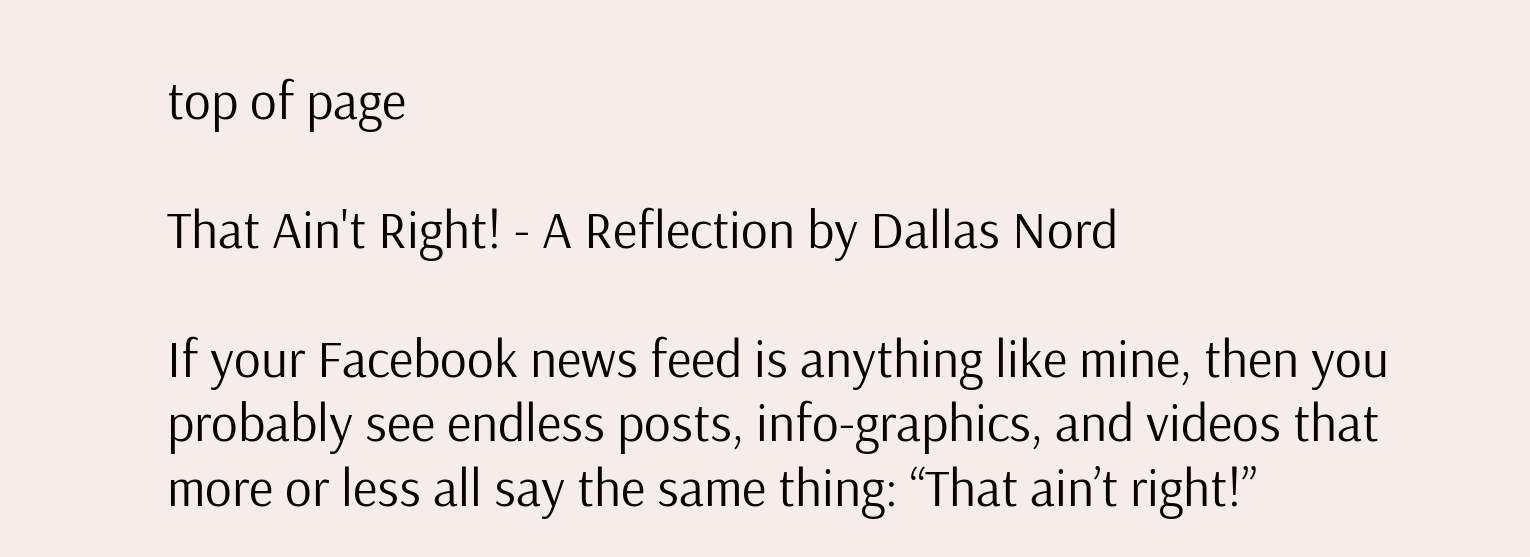top of page

That Ain't Right! - A Reflection by Dallas Nord

If your Facebook news feed is anything like mine, then you probably see endless posts, info-graphics, and videos that more or less all say the same thing: “That ain’t right!”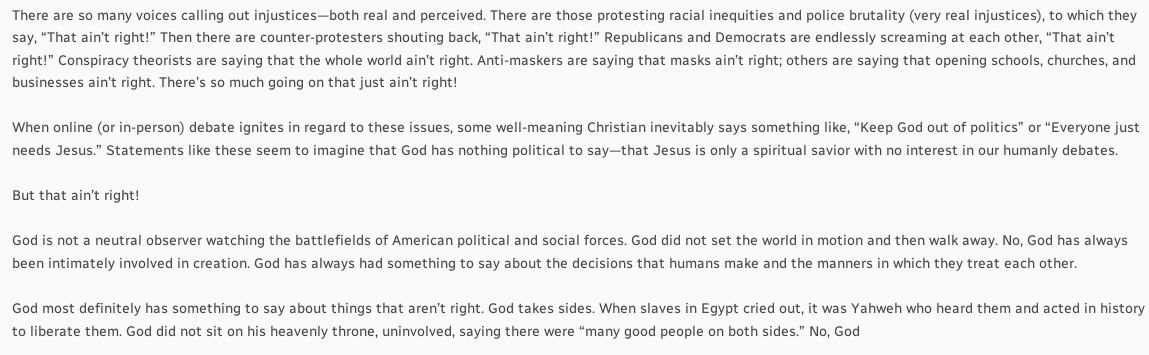There are so many voices calling out injustices—both real and perceived. There are those protesting racial inequities and police brutality (very real injustices), to which they say, “That ain’t right!” Then there are counter-protesters shouting back, “That ain’t right!” Republicans and Democrats are endlessly screaming at each other, “That ain’t right!” Conspiracy theorists are saying that the whole world ain’t right. Anti-maskers are saying that masks ain’t right; others are saying that opening schools, churches, and businesses ain’t right. There’s so much going on that just ain’t right!

When online (or in-person) debate ignites in regard to these issues, some well-meaning Christian inevitably says something like, “Keep God out of politics” or “Everyone just needs Jesus.” Statements like these seem to imagine that God has nothing political to say—that Jesus is only a spiritual savior with no interest in our humanly debates.

But that ain’t right!

God is not a neutral observer watching the battlefields of American political and social forces. God did not set the world in motion and then walk away. No, God has always been intimately involved in creation. God has always had something to say about the decisions that humans make and the manners in which they treat each other.

God most definitely has something to say about things that aren’t right. God takes sides. When slaves in Egypt cried out, it was Yahweh who heard them and acted in history to liberate them. God did not sit on his heavenly throne, uninvolved, saying there were “many good people on both sides.” No, God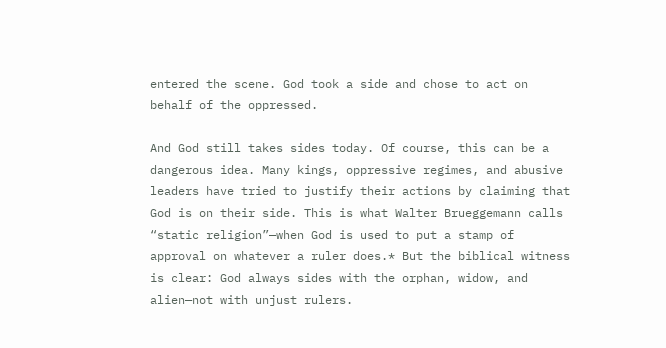entered the scene. God took a side and chose to act on behalf of the oppressed.

And God still takes sides today. Of course, this can be a dangerous idea. Many kings, oppressive regimes, and abusive leaders have tried to justify their actions by claiming that God is on their side. This is what Walter Brueggemann calls “static religion”—when God is used to put a stamp of approval on whatever a ruler does.* But the biblical witness is clear: God always sides with the orphan, widow, and alien—not with unjust rulers.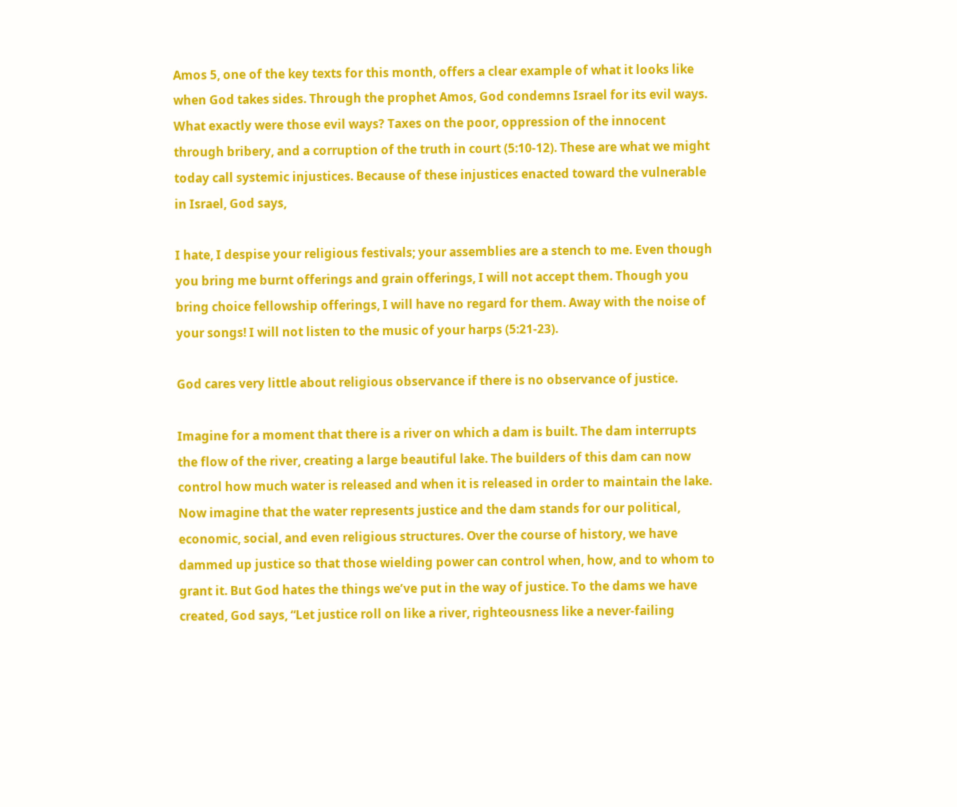Amos 5, one of the key texts for this month, offers a clear example of what it looks like when God takes sides. Through the prophet Amos, God condemns Israel for its evil ways. What exactly were those evil ways? Taxes on the poor, oppression of the innocent through bribery, and a corruption of the truth in court (5:10-12). These are what we might today call systemic injustices. Because of these injustices enacted toward the vulnerable in Israel, God says,

I hate, I despise your religious festivals; your assemblies are a stench to me. Even though you bring me burnt offerings and grain offerings, I will not accept them. Though you bring choice fellowship offerings, I will have no regard for them. Away with the noise of your songs! I will not listen to the music of your harps (5:21-23).

God cares very little about religious observance if there is no observance of justice.

Imagine for a moment that there is a river on which a dam is built. The dam interrupts the flow of the river, creating a large beautiful lake. The builders of this dam can now control how much water is released and when it is released in order to maintain the lake. Now imagine that the water represents justice and the dam stands for our political, economic, social, and even religious structures. Over the course of history, we have dammed up justice so that those wielding power can control when, how, and to whom to grant it. But God hates the things we’ve put in the way of justice. To the dams we have created, God says, “Let justice roll on like a river, righteousness like a never-failing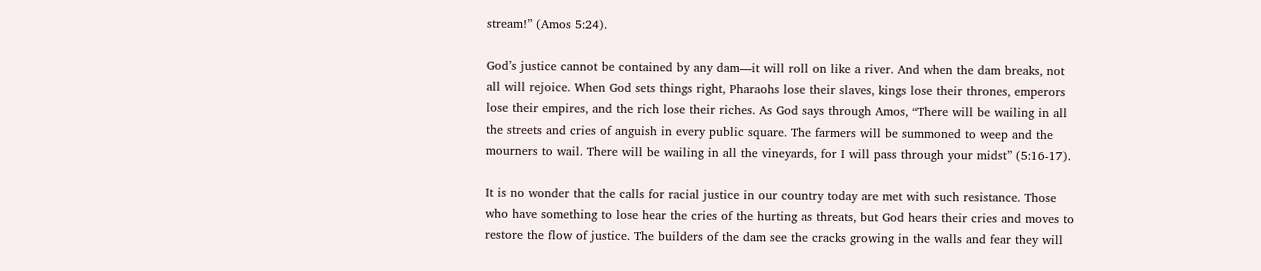stream!” (Amos 5:24).

God’s justice cannot be contained by any dam—it will roll on like a river. And when the dam breaks, not all will rejoice. When God sets things right, Pharaohs lose their slaves, kings lose their thrones, emperors lose their empires, and the rich lose their riches. As God says through Amos, “There will be wailing in all the streets and cries of anguish in every public square. The farmers will be summoned to weep and the mourners to wail. There will be wailing in all the vineyards, for I will pass through your midst” (5:16-17).

It is no wonder that the calls for racial justice in our country today are met with such resistance. Those who have something to lose hear the cries of the hurting as threats, but God hears their cries and moves to restore the flow of justice. The builders of the dam see the cracks growing in the walls and fear they will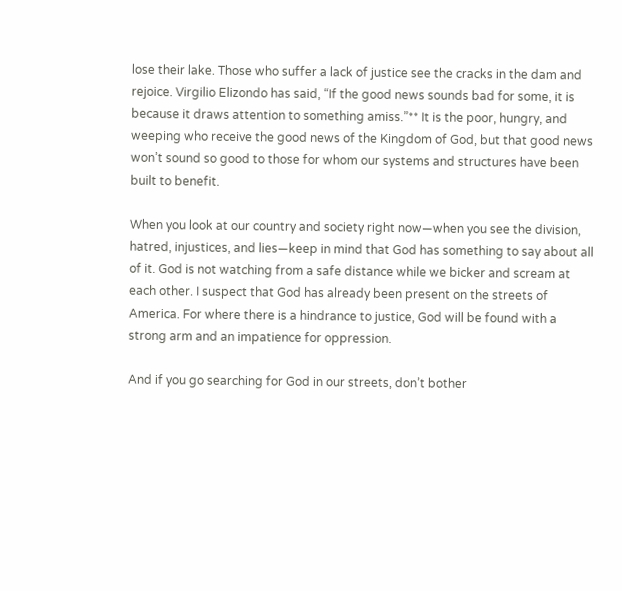lose their lake. Those who suffer a lack of justice see the cracks in the dam and rejoice. Virgilio Elizondo has said, “If the good news sounds bad for some, it is because it draws attention to something amiss.”** It is the poor, hungry, and weeping who receive the good news of the Kingdom of God, but that good news won’t sound so good to those for whom our systems and structures have been built to benefit.

When you look at our country and society right now—when you see the division, hatred, injustices, and lies—keep in mind that God has something to say about all of it. God is not watching from a safe distance while we bicker and scream at each other. I suspect that God has already been present on the streets of America. For where there is a hindrance to justice, God will be found with a strong arm and an impatience for oppression.

And if you go searching for God in our streets, don’t bother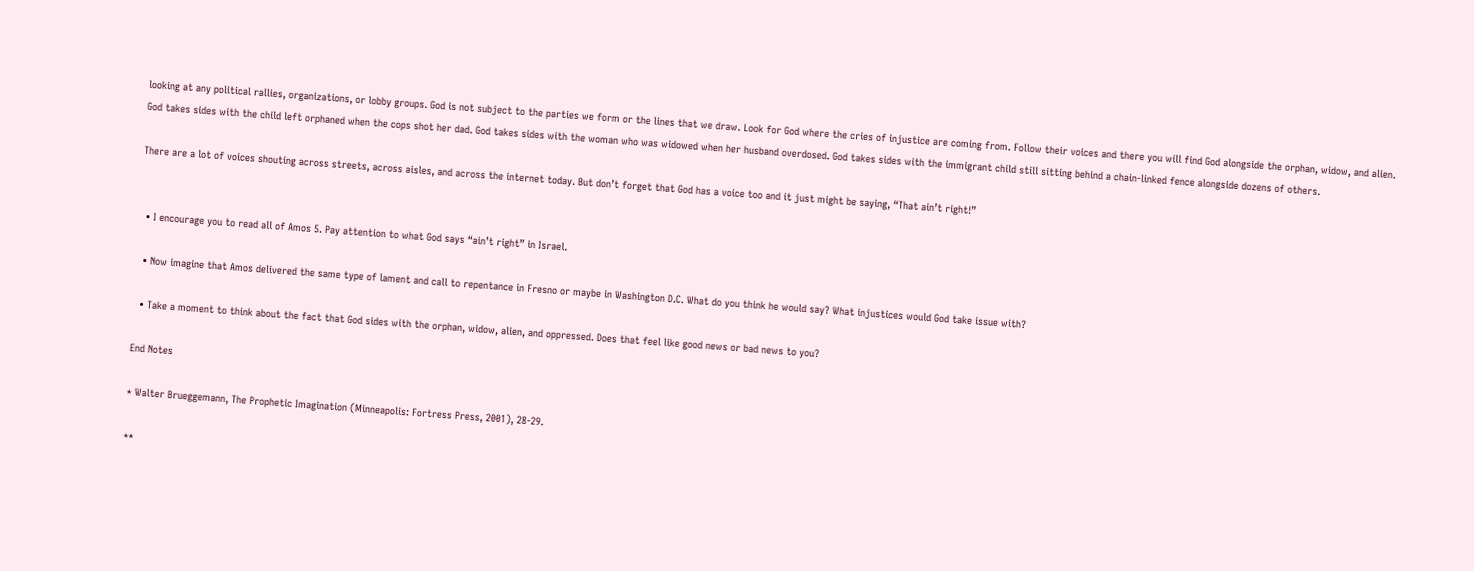looking at any political rallies, organizations, or lobby groups. God is not subject to the parties we form or the lines that we draw. Look for God where the cries of injustice are coming from. Follow their voices and there you will find God alongside the orphan, widow, and alien. God takes sides with the child left orphaned when the cops shot her dad. God takes sides with the woman who was widowed when her husband overdosed. God takes sides with the immigrant child still sitting behind a chain-linked fence alongside dozens of others.

There are a lot of voices shouting across streets, across aisles, and across the internet today. But don’t forget that God has a voice too and it just might be saying, “That ain’t right!”


  • I encourage you to read all of Amos 5. Pay attention to what God says “ain’t right” in Israel.

  • Now imagine that Amos delivered the same type of lament and call to repentance in Fresno or maybe in Washington D.C. What do you think he would say? What injustices would God take issue with?

  • Take a moment to think about the fact that God sides with the orphan, widow, alien, and oppressed. Does that feel like good news or bad news to you?

End Notes

* Walter Brueggemann, The Prophetic Imagination (Minneapolis: Fortress Press, 2001), 28-29.

**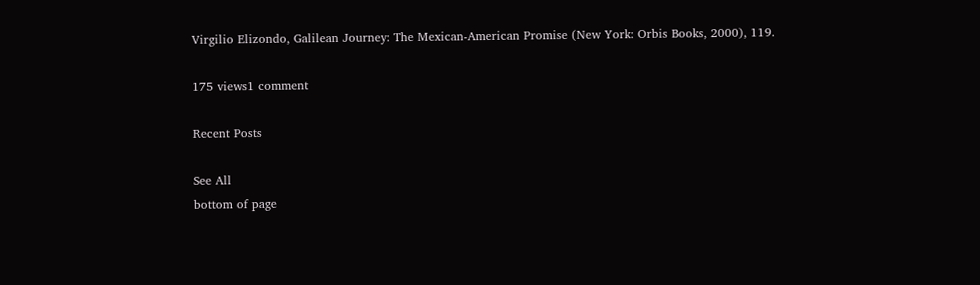Virgilio Elizondo, Galilean Journey: The Mexican-American Promise (New York: Orbis Books, 2000), 119.

175 views1 comment

Recent Posts

See All
bottom of page